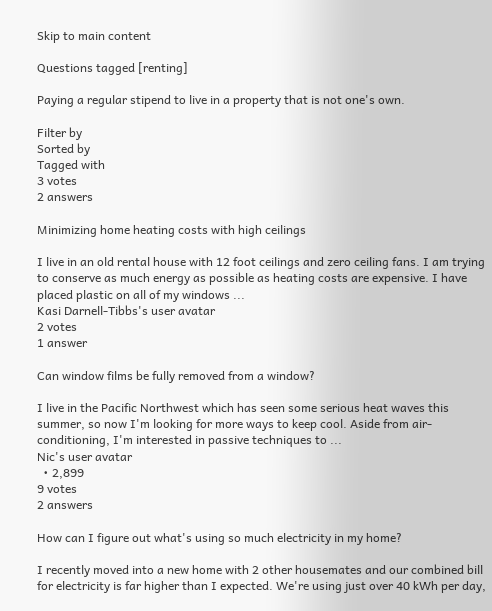Skip to main content

Questions tagged [renting]

Paying a regular stipend to live in a property that is not one's own.

Filter by
Sorted by
Tagged with
3 votes
2 answers

Minimizing home heating costs with high ceilings

I live in an old rental house with 12 foot ceilings and zero ceiling fans. I am trying to conserve as much energy as possible as heating costs are expensive. I have placed plastic on all of my windows ...
Kasi Darnell-Tibbs's user avatar
2 votes
1 answer

Can window films be fully removed from a window?

I live in the Pacific Northwest which has seen some serious heat waves this summer, so now I'm looking for more ways to keep cool. Aside from air-conditioning, I'm interested in passive techniques to ...
Nic's user avatar
  • 2,899
9 votes
2 answers

How can I figure out what's using so much electricity in my home?

I recently moved into a new home with 2 other housemates and our combined bill for electricity is far higher than I expected. We're using just over 40 kWh per day,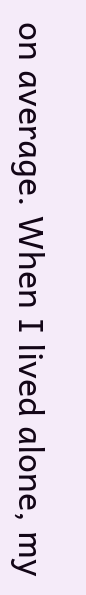on average. When I lived alone, my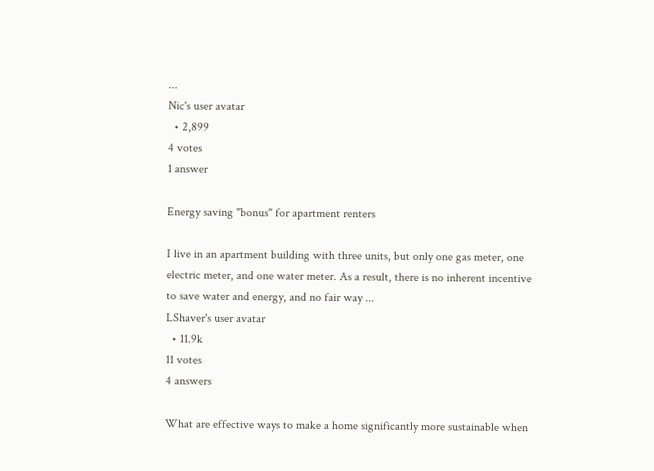...
Nic's user avatar
  • 2,899
4 votes
1 answer

Energy saving "bonus" for apartment renters

I live in an apartment building with three units, but only one gas meter, one electric meter, and one water meter. As a result, there is no inherent incentive to save water and energy, and no fair way ...
LShaver's user avatar
  • 11.9k
11 votes
4 answers

What are effective ways to make a home significantly more sustainable when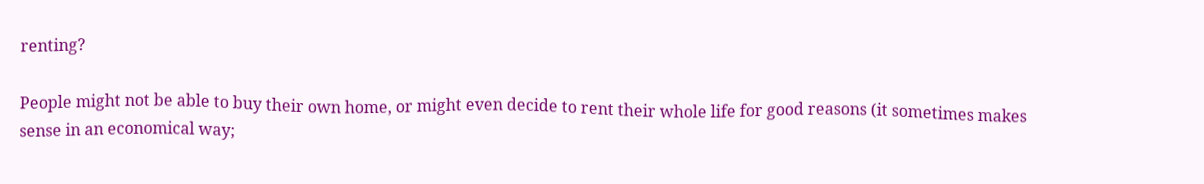renting?

People might not be able to buy their own home, or might even decide to rent their whole life for good reasons (it sometimes makes sense in an economical way;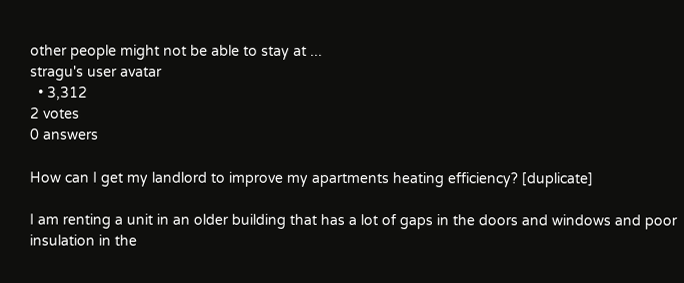other people might not be able to stay at ...
stragu's user avatar
  • 3,312
2 votes
0 answers

How can I get my landlord to improve my apartments heating efficiency? [duplicate]

I am renting a unit in an older building that has a lot of gaps in the doors and windows and poor insulation in the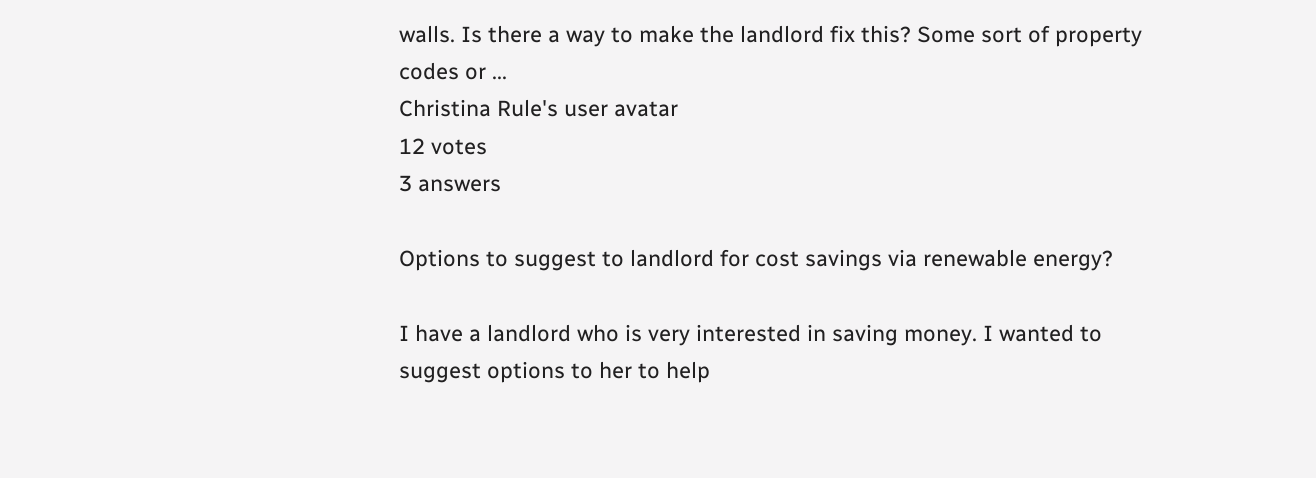walls. Is there a way to make the landlord fix this? Some sort of property codes or ...
Christina Rule's user avatar
12 votes
3 answers

Options to suggest to landlord for cost savings via renewable energy?

I have a landlord who is very interested in saving money. I wanted to suggest options to her to help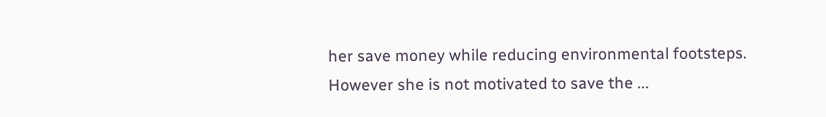her save money while reducing environmental footsteps. However she is not motivated to save the ...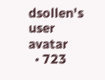dsollen's user avatar
  • 723